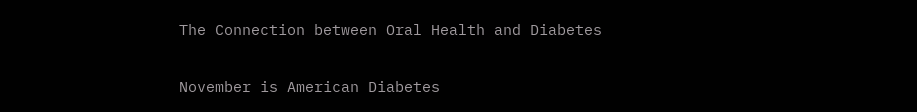The Connection between Oral Health and Diabetes

November is American Diabetes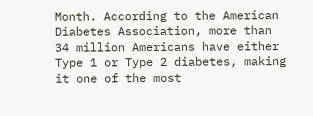Month. According to the American Diabetes Association, more than 34 million Americans have either Type 1 or Type 2 diabetes, making it one of the most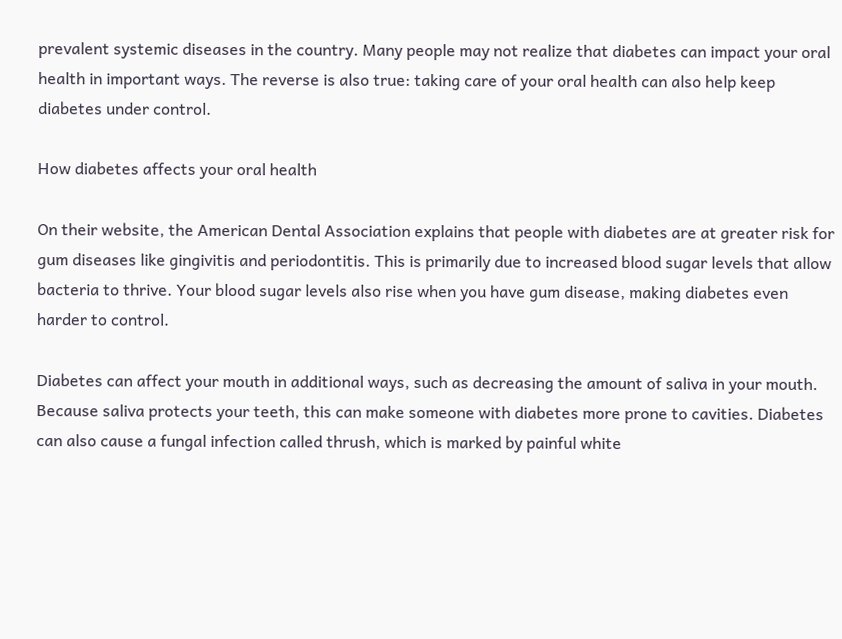prevalent systemic diseases in the country. Many people may not realize that diabetes can impact your oral health in important ways. The reverse is also true: taking care of your oral health can also help keep diabetes under control.

How diabetes affects your oral health

On their website, the American Dental Association explains that people with diabetes are at greater risk for gum diseases like gingivitis and periodontitis. This is primarily due to increased blood sugar levels that allow bacteria to thrive. Your blood sugar levels also rise when you have gum disease, making diabetes even harder to control.

Diabetes can affect your mouth in additional ways, such as decreasing the amount of saliva in your mouth. Because saliva protects your teeth, this can make someone with diabetes more prone to cavities. Diabetes can also cause a fungal infection called thrush, which is marked by painful white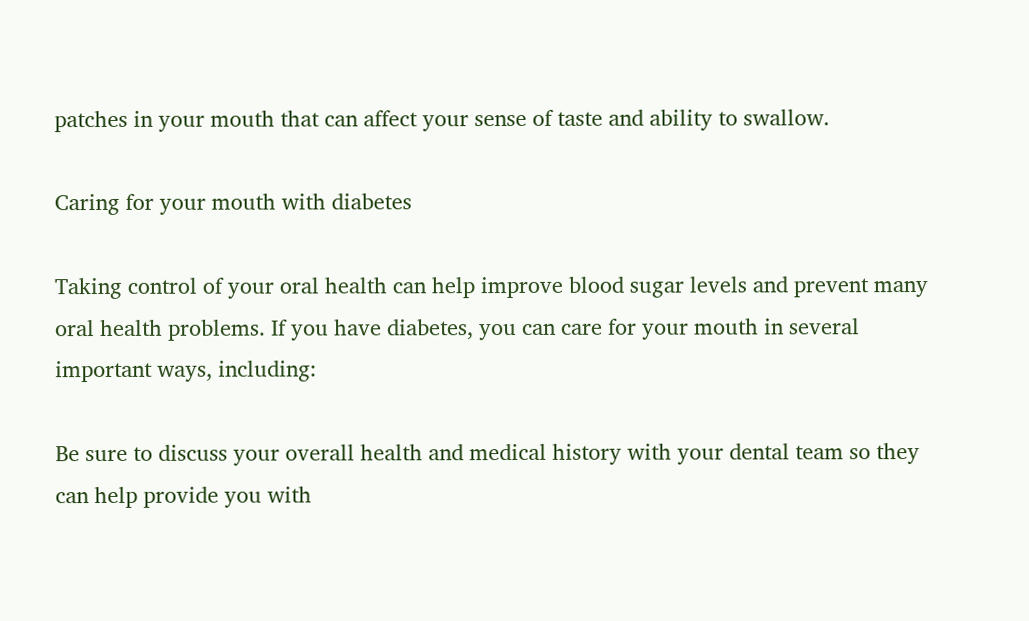patches in your mouth that can affect your sense of taste and ability to swallow.

Caring for your mouth with diabetes

Taking control of your oral health can help improve blood sugar levels and prevent many oral health problems. If you have diabetes, you can care for your mouth in several important ways, including:

Be sure to discuss your overall health and medical history with your dental team so they can help provide you with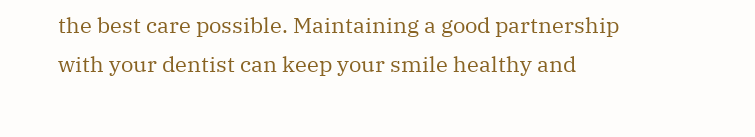the best care possible. Maintaining a good partnership with your dentist can keep your smile healthy and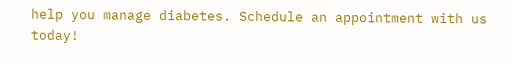help you manage diabetes. Schedule an appointment with us today!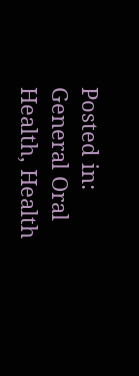Posted in: General Oral Health, Health